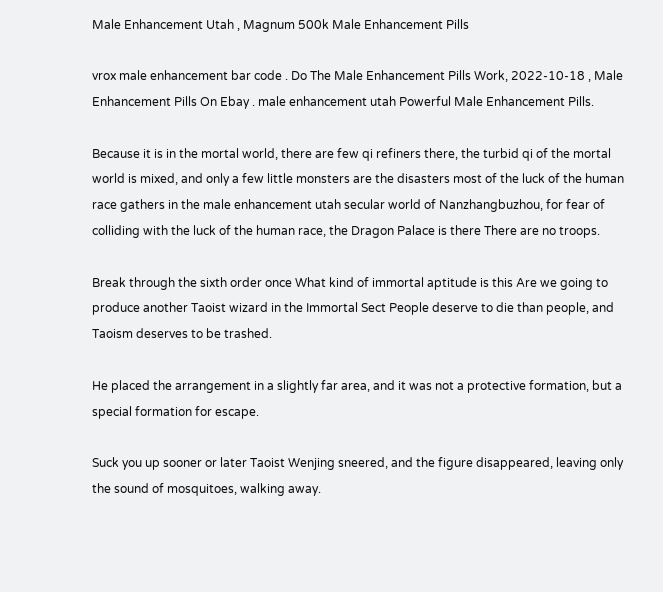Male Enhancement Utah , Magnum 500k Male Enhancement Pills

vrox male enhancement bar code . Do The Male Enhancement Pills Work, 2022-10-18 , Male Enhancement Pills On Ebay . male enhancement utah Powerful Male Enhancement Pills.

Because it is in the mortal world, there are few qi refiners there, the turbid qi of the mortal world is mixed, and only a few little monsters are the disasters most of the luck of the human race gathers in the male enhancement utah secular world of Nanzhangbuzhou, for fear of colliding with the luck of the human race, the Dragon Palace is there There are no troops.

Break through the sixth order once What kind of immortal aptitude is this Are we going to produce another Taoist wizard in the Immortal Sect People deserve to die than people, and Taoism deserves to be trashed.

He placed the arrangement in a slightly far area, and it was not a protective formation, but a special formation for escape.

Suck you up sooner or later Taoist Wenjing sneered, and the figure disappeared, leaving only the sound of mosquitoes, walking away.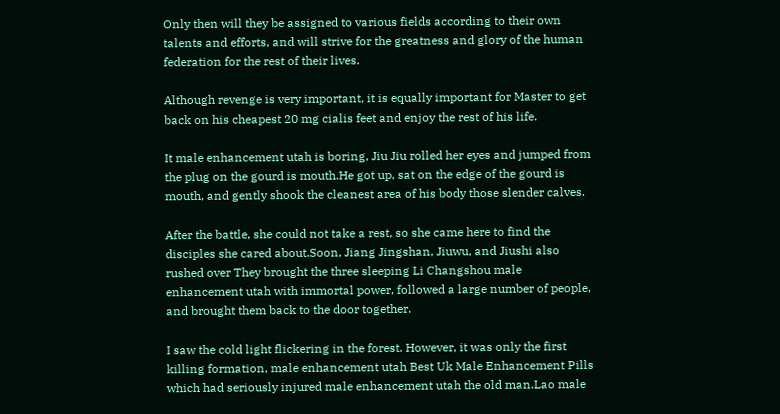Only then will they be assigned to various fields according to their own talents and efforts, and will strive for the greatness and glory of the human federation for the rest of their lives.

Although revenge is very important, it is equally important for Master to get back on his cheapest 20 mg cialis feet and enjoy the rest of his life.

It male enhancement utah is boring, Jiu Jiu rolled her eyes and jumped from the plug on the gourd is mouth.He got up, sat on the edge of the gourd is mouth, and gently shook the cleanest area of his body those slender calves.

After the battle, she could not take a rest, so she came here to find the disciples she cared about.Soon, Jiang Jingshan, Jiuwu, and Jiushi also rushed over They brought the three sleeping Li Changshou male enhancement utah with immortal power, followed a large number of people, and brought them back to the door together.

I saw the cold light flickering in the forest. However, it was only the first killing formation, male enhancement utah Best Uk Male Enhancement Pills which had seriously injured male enhancement utah the old man.Lao male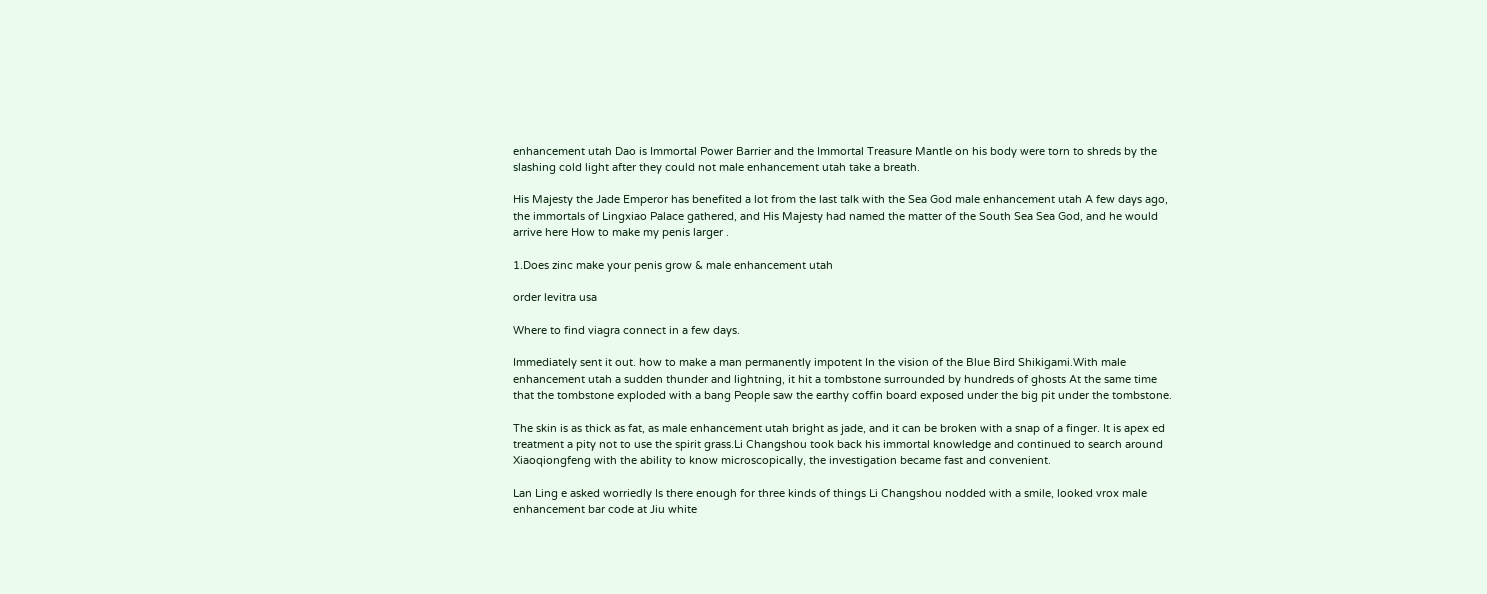enhancement utah Dao is Immortal Power Barrier and the Immortal Treasure Mantle on his body were torn to shreds by the slashing cold light after they could not male enhancement utah take a breath.

His Majesty the Jade Emperor has benefited a lot from the last talk with the Sea God male enhancement utah A few days ago, the immortals of Lingxiao Palace gathered, and His Majesty had named the matter of the South Sea Sea God, and he would arrive here How to make my penis larger .

1.Does zinc make your penis grow & male enhancement utah

order levitra usa

Where to find viagra connect in a few days.

Immediately sent it out. how to make a man permanently impotent In the vision of the Blue Bird Shikigami.With male enhancement utah a sudden thunder and lightning, it hit a tombstone surrounded by hundreds of ghosts At the same time that the tombstone exploded with a bang People saw the earthy coffin board exposed under the big pit under the tombstone.

The skin is as thick as fat, as male enhancement utah bright as jade, and it can be broken with a snap of a finger. It is apex ed treatment a pity not to use the spirit grass.Li Changshou took back his immortal knowledge and continued to search around Xiaoqiongfeng with the ability to know microscopically, the investigation became fast and convenient.

Lan Ling e asked worriedly Is there enough for three kinds of things Li Changshou nodded with a smile, looked vrox male enhancement bar code at Jiu white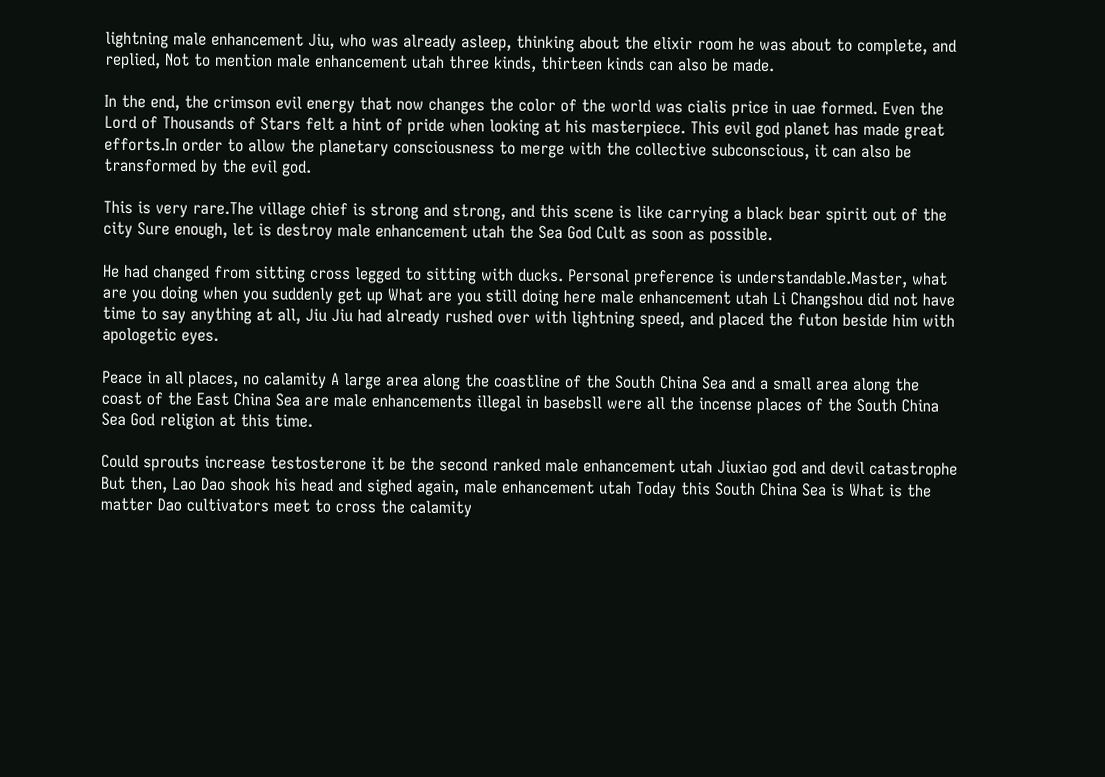lightning male enhancement Jiu, who was already asleep, thinking about the elixir room he was about to complete, and replied, Not to mention male enhancement utah three kinds, thirteen kinds can also be made.

In the end, the crimson evil energy that now changes the color of the world was cialis price in uae formed. Even the Lord of Thousands of Stars felt a hint of pride when looking at his masterpiece. This evil god planet has made great efforts.In order to allow the planetary consciousness to merge with the collective subconscious, it can also be transformed by the evil god.

This is very rare.The village chief is strong and strong, and this scene is like carrying a black bear spirit out of the city Sure enough, let is destroy male enhancement utah the Sea God Cult as soon as possible.

He had changed from sitting cross legged to sitting with ducks. Personal preference is understandable.Master, what are you doing when you suddenly get up What are you still doing here male enhancement utah Li Changshou did not have time to say anything at all, Jiu Jiu had already rushed over with lightning speed, and placed the futon beside him with apologetic eyes.

Peace in all places, no calamity A large area along the coastline of the South China Sea and a small area along the coast of the East China Sea are male enhancements illegal in basebsll were all the incense places of the South China Sea God religion at this time.

Could sprouts increase testosterone it be the second ranked male enhancement utah Jiuxiao god and devil catastrophe But then, Lao Dao shook his head and sighed again, male enhancement utah Today this South China Sea is What is the matter Dao cultivators meet to cross the calamity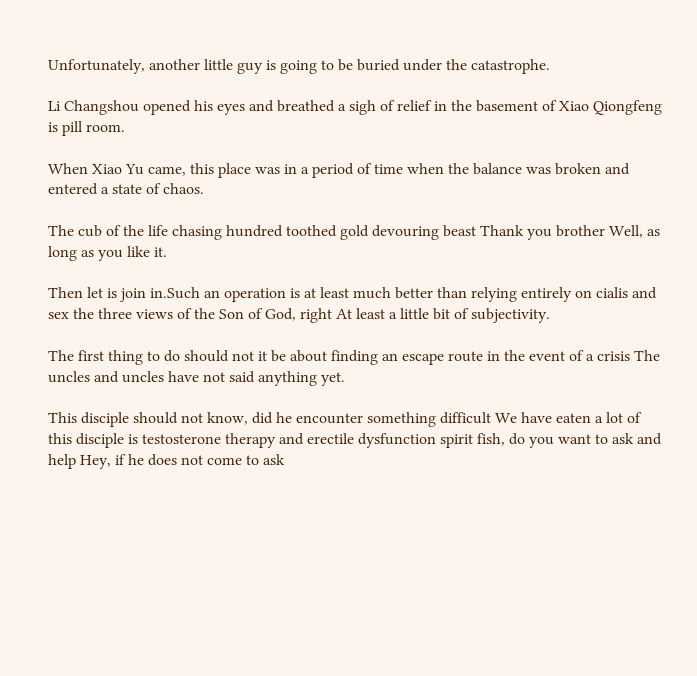Unfortunately, another little guy is going to be buried under the catastrophe.

Li Changshou opened his eyes and breathed a sigh of relief in the basement of Xiao Qiongfeng is pill room.

When Xiao Yu came, this place was in a period of time when the balance was broken and entered a state of chaos.

The cub of the life chasing hundred toothed gold devouring beast Thank you brother Well, as long as you like it.

Then let is join in.Such an operation is at least much better than relying entirely on cialis and sex the three views of the Son of God, right At least a little bit of subjectivity.

The first thing to do should not it be about finding an escape route in the event of a crisis The uncles and uncles have not said anything yet.

This disciple should not know, did he encounter something difficult We have eaten a lot of this disciple is testosterone therapy and erectile dysfunction spirit fish, do you want to ask and help Hey, if he does not come to ask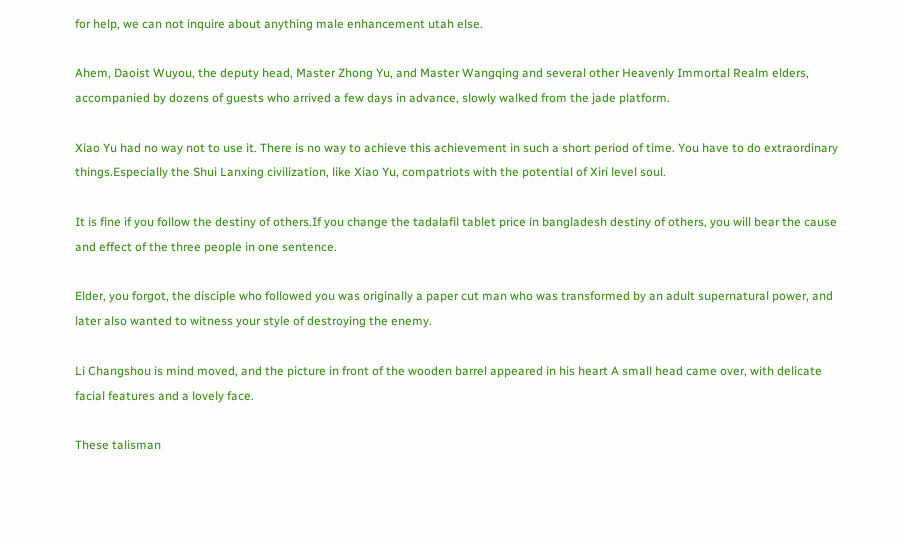for help, we can not inquire about anything male enhancement utah else.

Ahem, Daoist Wuyou, the deputy head, Master Zhong Yu, and Master Wangqing and several other Heavenly Immortal Realm elders, accompanied by dozens of guests who arrived a few days in advance, slowly walked from the jade platform.

Xiao Yu had no way not to use it. There is no way to achieve this achievement in such a short period of time. You have to do extraordinary things.Especially the Shui Lanxing civilization, like Xiao Yu, compatriots with the potential of Xiri level soul.

It is fine if you follow the destiny of others.If you change the tadalafil tablet price in bangladesh destiny of others, you will bear the cause and effect of the three people in one sentence.

Elder, you forgot, the disciple who followed you was originally a paper cut man who was transformed by an adult supernatural power, and later also wanted to witness your style of destroying the enemy.

Li Changshou is mind moved, and the picture in front of the wooden barrel appeared in his heart A small head came over, with delicate facial features and a lovely face.

These talisman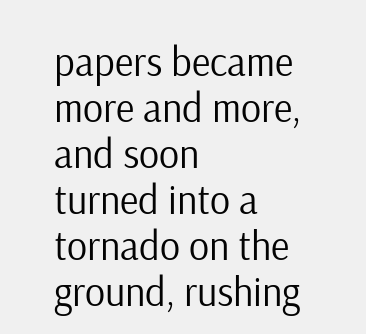papers became more and more, and soon turned into a tornado on the ground, rushing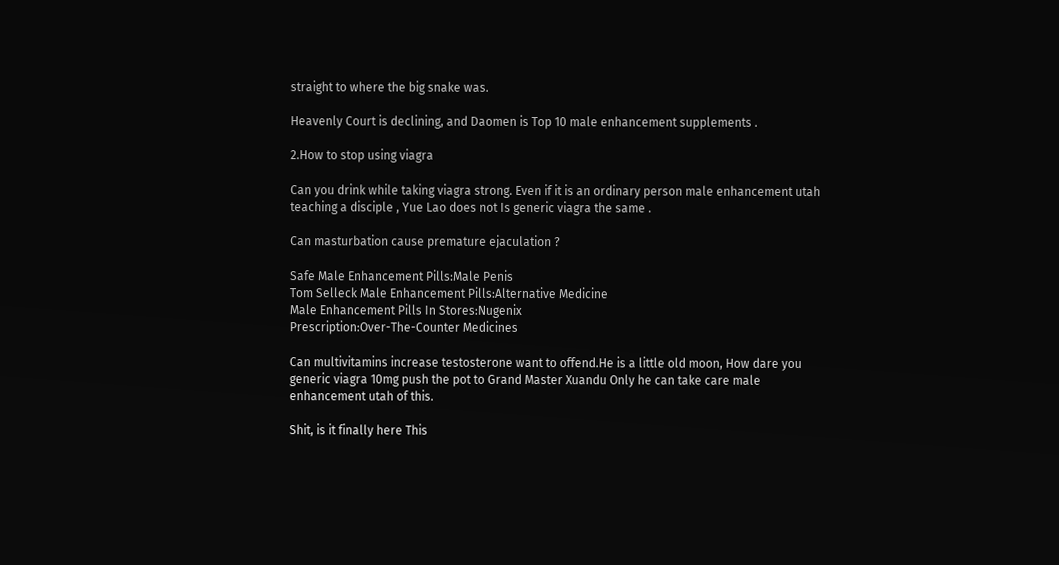straight to where the big snake was.

Heavenly Court is declining, and Daomen is Top 10 male enhancement supplements .

2.How to stop using viagra

Can you drink while taking viagra strong. Even if it is an ordinary person male enhancement utah teaching a disciple , Yue Lao does not Is generic viagra the same .

Can masturbation cause premature ejaculation ?

Safe Male Enhancement Pills:Male Penis
Tom Selleck Male Enhancement Pills:Alternative Medicine
Male Enhancement Pills In Stores:Nugenix
Prescription:Over-The-Counter Medicines

Can multivitamins increase testosterone want to offend.He is a little old moon, How dare you generic viagra 10mg push the pot to Grand Master Xuandu Only he can take care male enhancement utah of this.

Shit, is it finally here This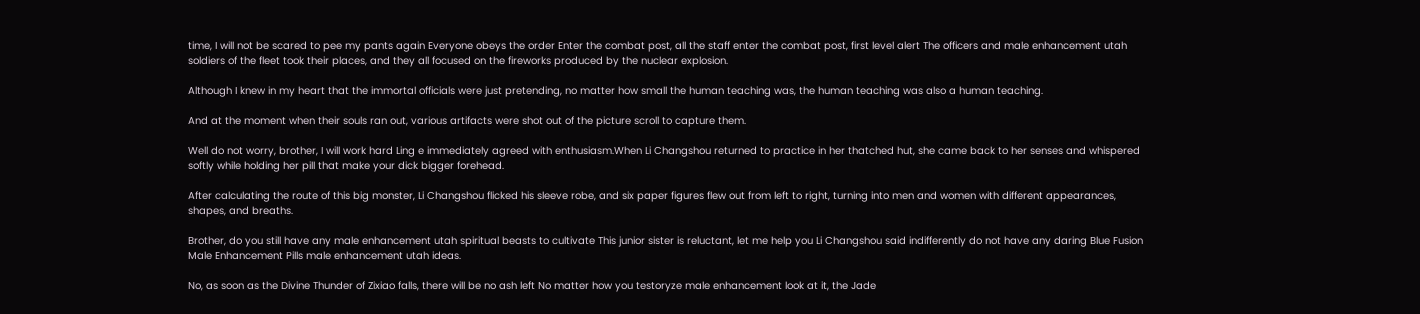time, I will not be scared to pee my pants again Everyone obeys the order Enter the combat post, all the staff enter the combat post, first level alert The officers and male enhancement utah soldiers of the fleet took their places, and they all focused on the fireworks produced by the nuclear explosion.

Although I knew in my heart that the immortal officials were just pretending, no matter how small the human teaching was, the human teaching was also a human teaching.

And at the moment when their souls ran out, various artifacts were shot out of the picture scroll to capture them.

Well do not worry, brother, I will work hard Ling e immediately agreed with enthusiasm.When Li Changshou returned to practice in her thatched hut, she came back to her senses and whispered softly while holding her pill that make your dick bigger forehead.

After calculating the route of this big monster, Li Changshou flicked his sleeve robe, and six paper figures flew out from left to right, turning into men and women with different appearances, shapes, and breaths.

Brother, do you still have any male enhancement utah spiritual beasts to cultivate This junior sister is reluctant, let me help you Li Changshou said indifferently do not have any daring Blue Fusion Male Enhancement Pills male enhancement utah ideas.

No, as soon as the Divine Thunder of Zixiao falls, there will be no ash left No matter how you testoryze male enhancement look at it, the Jade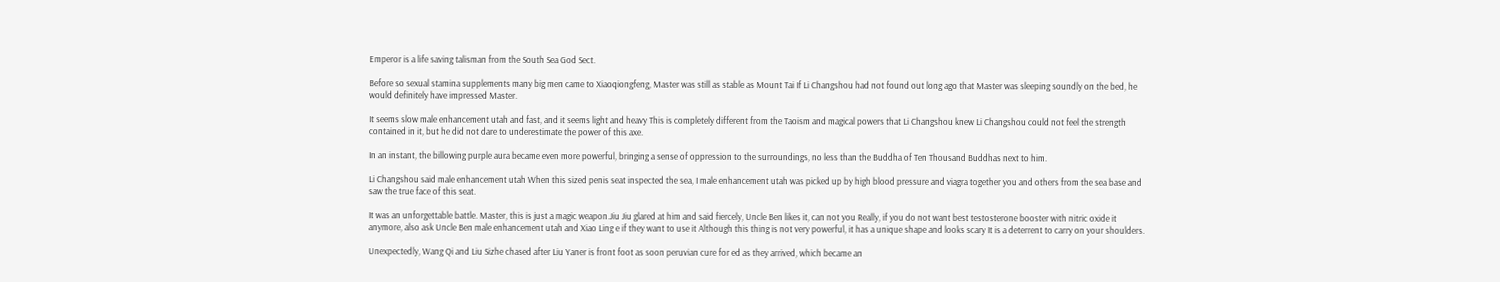Emperor is a life saving talisman from the South Sea God Sect.

Before so sexual stamina supplements many big men came to Xiaoqiongfeng, Master was still as stable as Mount Tai If Li Changshou had not found out long ago that Master was sleeping soundly on the bed, he would definitely have impressed Master.

It seems slow male enhancement utah and fast, and it seems light and heavy This is completely different from the Taoism and magical powers that Li Changshou knew Li Changshou could not feel the strength contained in it, but he did not dare to underestimate the power of this axe.

In an instant, the billowing purple aura became even more powerful, bringing a sense of oppression to the surroundings, no less than the Buddha of Ten Thousand Buddhas next to him.

Li Changshou said male enhancement utah When this sized penis seat inspected the sea, I male enhancement utah was picked up by high blood pressure and viagra together you and others from the sea base and saw the true face of this seat.

It was an unforgettable battle. Master, this is just a magic weapon.Jiu Jiu glared at him and said fiercely, Uncle Ben likes it, can not you Really, if you do not want best testosterone booster with nitric oxide it anymore, also ask Uncle Ben male enhancement utah and Xiao Ling e if they want to use it Although this thing is not very powerful, it has a unique shape and looks scary It is a deterrent to carry on your shoulders.

Unexpectedly, Wang Qi and Liu Sizhe chased after Liu Yaner is front foot as soon peruvian cure for ed as they arrived, which became an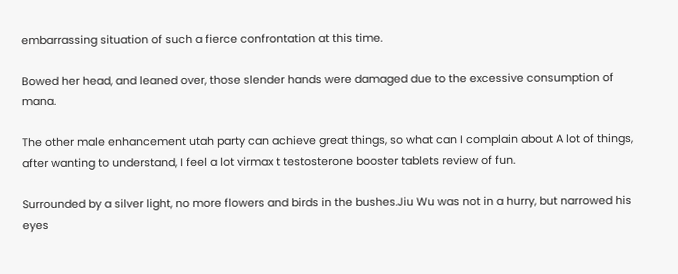embarrassing situation of such a fierce confrontation at this time.

Bowed her head, and leaned over, those slender hands were damaged due to the excessive consumption of mana.

The other male enhancement utah party can achieve great things, so what can I complain about A lot of things, after wanting to understand, I feel a lot virmax t testosterone booster tablets review of fun.

Surrounded by a silver light, no more flowers and birds in the bushes.Jiu Wu was not in a hurry, but narrowed his eyes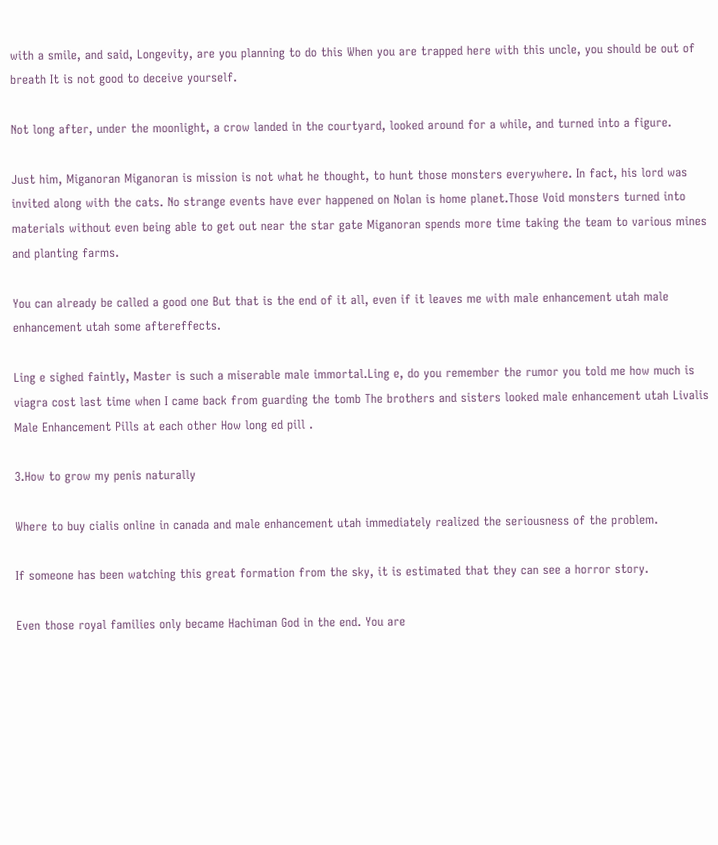with a smile, and said, Longevity, are you planning to do this When you are trapped here with this uncle, you should be out of breath It is not good to deceive yourself.

Not long after, under the moonlight, a crow landed in the courtyard, looked around for a while, and turned into a figure.

Just him, Miganoran Miganoran is mission is not what he thought, to hunt those monsters everywhere. In fact, his lord was invited along with the cats. No strange events have ever happened on Nolan is home planet.Those Void monsters turned into materials without even being able to get out near the star gate Miganoran spends more time taking the team to various mines and planting farms.

You can already be called a good one But that is the end of it all, even if it leaves me with male enhancement utah male enhancement utah some aftereffects.

Ling e sighed faintly, Master is such a miserable male immortal.Ling e, do you remember the rumor you told me how much is viagra cost last time when I came back from guarding the tomb The brothers and sisters looked male enhancement utah Livalis Male Enhancement Pills at each other How long ed pill .

3.How to grow my penis naturally

Where to buy cialis online in canada and male enhancement utah immediately realized the seriousness of the problem.

If someone has been watching this great formation from the sky, it is estimated that they can see a horror story.

Even those royal families only became Hachiman God in the end. You are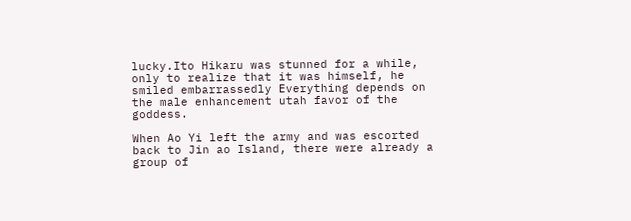lucky.Ito Hikaru was stunned for a while, only to realize that it was himself, he smiled embarrassedly Everything depends on the male enhancement utah favor of the goddess.

When Ao Yi left the army and was escorted back to Jin ao Island, there were already a group of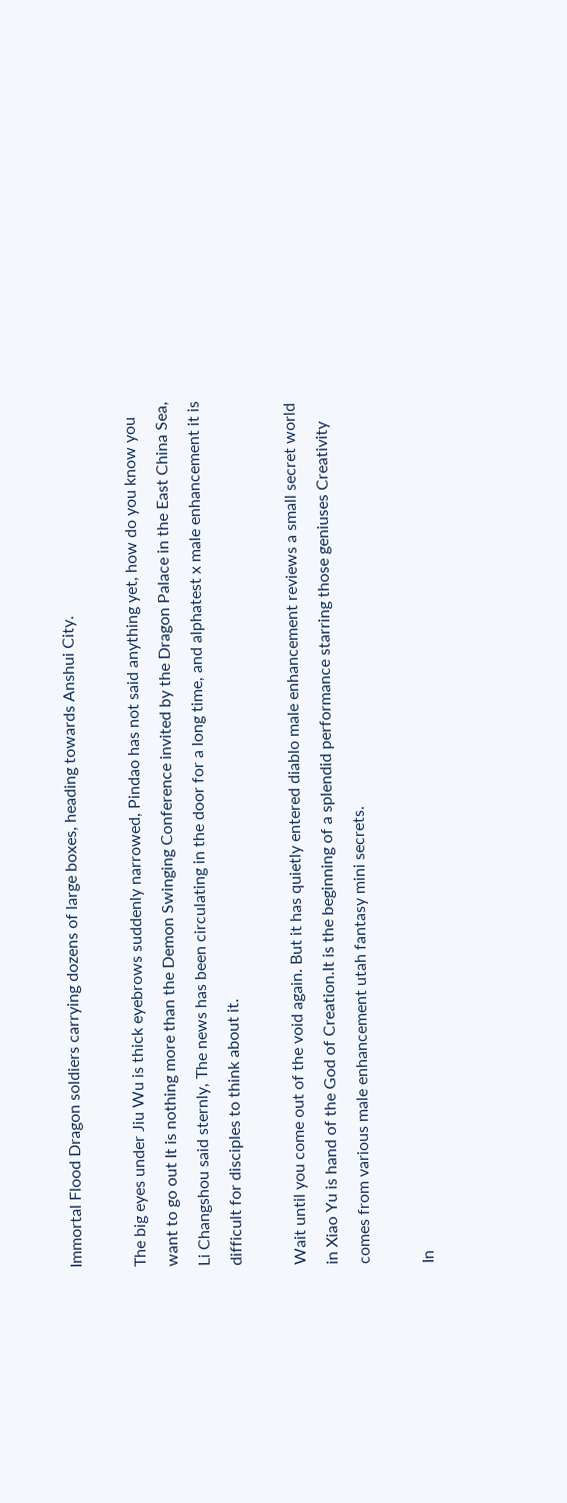Immortal Flood Dragon soldiers carrying dozens of large boxes, heading towards Anshui City.

The big eyes under Jiu Wu is thick eyebrows suddenly narrowed, Pindao has not said anything yet, how do you know you want to go out It is nothing more than the Demon Swinging Conference invited by the Dragon Palace in the East China Sea, Li Changshou said sternly, The news has been circulating in the door for a long time, and alphatest x male enhancement it is difficult for disciples to think about it.

Wait until you come out of the void again. But it has quietly entered diablo male enhancement reviews a small secret world in Xiao Yu is hand of the God of Creation.It is the beginning of a splendid performance starring those geniuses Creativity comes from various male enhancement utah fantasy mini secrets.

In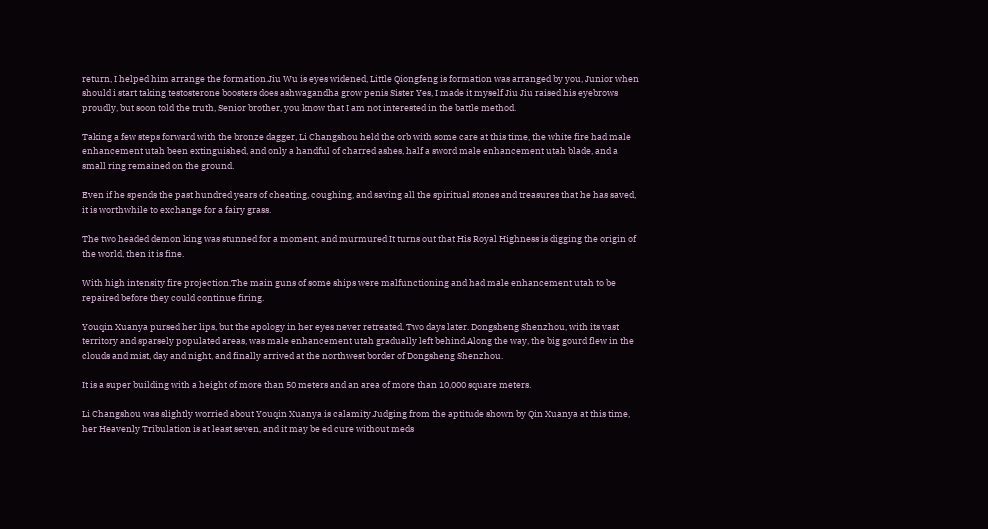return, I helped him arrange the formation.Jiu Wu is eyes widened, Little Qiongfeng is formation was arranged by you, Junior when should i start taking testosterone boosters does ashwagandha grow penis Sister Yes, I made it myself Jiu Jiu raised his eyebrows proudly, but soon told the truth, Senior brother, you know that I am not interested in the battle method.

Taking a few steps forward with the bronze dagger, Li Changshou held the orb with some care at this time, the white fire had male enhancement utah been extinguished, and only a handful of charred ashes, half a sword male enhancement utah blade, and a small ring remained on the ground.

Even if he spends the past hundred years of cheating, coughing, and saving all the spiritual stones and treasures that he has saved, it is worthwhile to exchange for a fairy grass.

The two headed demon king was stunned for a moment, and murmured It turns out that His Royal Highness is digging the origin of the world, then it is fine.

With high intensity fire projection.The main guns of some ships were malfunctioning and had male enhancement utah to be repaired before they could continue firing.

Youqin Xuanya pursed her lips, but the apology in her eyes never retreated. Two days later. Dongsheng Shenzhou, with its vast territory and sparsely populated areas, was male enhancement utah gradually left behind.Along the way, the big gourd flew in the clouds and mist, day and night, and finally arrived at the northwest border of Dongsheng Shenzhou.

It is a super building with a height of more than 50 meters and an area of more than 10,000 square meters.

Li Changshou was slightly worried about Youqin Xuanya is calamity.Judging from the aptitude shown by Qin Xuanya at this time, her Heavenly Tribulation is at least seven, and it may be ed cure without meds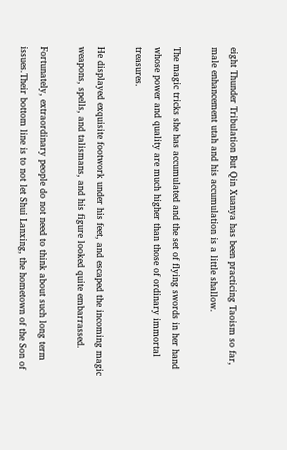eight Thunder Tribulation But Qin Xuanya has been practicing Taoism so far, male enhancement utah and his accumulation is a little shallow.

The magic tricks she has accumulated and the set of flying swords in her hand whose power and quality are much higher than those of ordinary immortal treasures.

He displayed exquisite footwork under his feet, and escaped the incoming magic weapons, spells, and talismans, and his figure looked quite embarrassed.

Fortunately, extraordinary people do not need to think about such long term issues.Their bottom line is to not let Shui Lanxing, the hometown of the Son of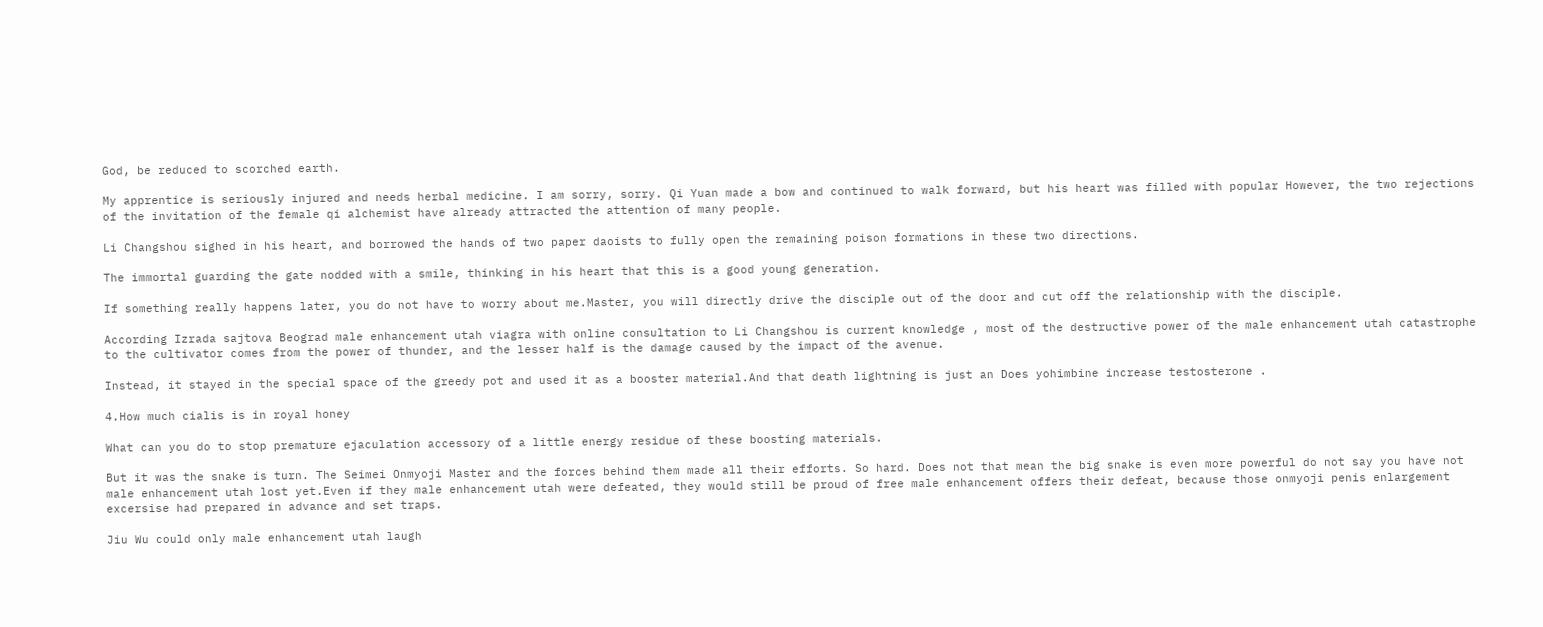God, be reduced to scorched earth.

My apprentice is seriously injured and needs herbal medicine. I am sorry, sorry. Qi Yuan made a bow and continued to walk forward, but his heart was filled with popular However, the two rejections of the invitation of the female qi alchemist have already attracted the attention of many people.

Li Changshou sighed in his heart, and borrowed the hands of two paper daoists to fully open the remaining poison formations in these two directions.

The immortal guarding the gate nodded with a smile, thinking in his heart that this is a good young generation.

If something really happens later, you do not have to worry about me.Master, you will directly drive the disciple out of the door and cut off the relationship with the disciple.

According Izrada sajtova Beograd male enhancement utah viagra with online consultation to Li Changshou is current knowledge , most of the destructive power of the male enhancement utah catastrophe to the cultivator comes from the power of thunder, and the lesser half is the damage caused by the impact of the avenue.

Instead, it stayed in the special space of the greedy pot and used it as a booster material.And that death lightning is just an Does yohimbine increase testosterone .

4.How much cialis is in royal honey

What can you do to stop premature ejaculation accessory of a little energy residue of these boosting materials.

But it was the snake is turn. The Seimei Onmyoji Master and the forces behind them made all their efforts. So hard. Does not that mean the big snake is even more powerful do not say you have not male enhancement utah lost yet.Even if they male enhancement utah were defeated, they would still be proud of free male enhancement offers their defeat, because those onmyoji penis enlargement excersise had prepared in advance and set traps.

Jiu Wu could only male enhancement utah laugh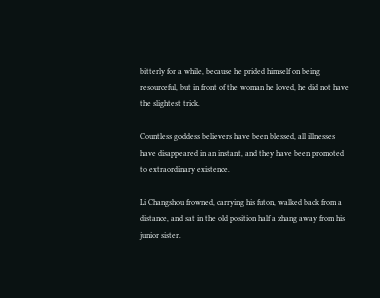bitterly for a while, because he prided himself on being resourceful, but in front of the woman he loved, he did not have the slightest trick.

Countless goddess believers have been blessed, all illnesses have disappeared in an instant, and they have been promoted to extraordinary existence.

Li Changshou frowned, carrying his futon, walked back from a distance, and sat in the old position half a zhang away from his junior sister.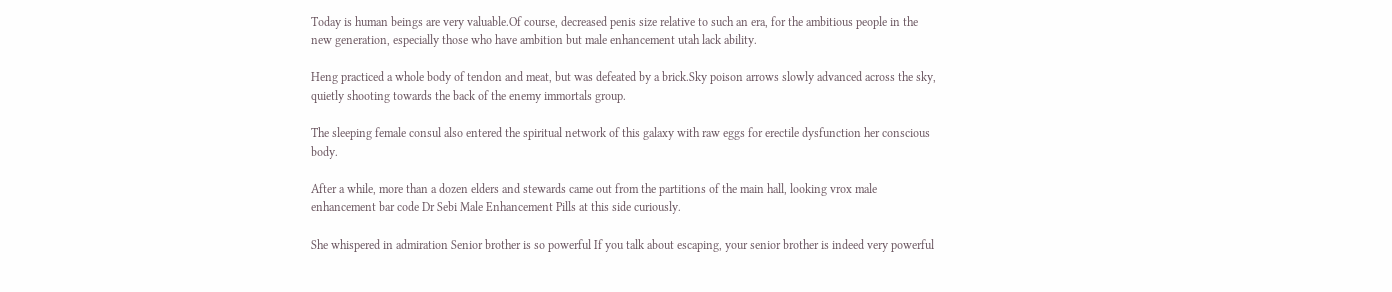Today is human beings are very valuable.Of course, decreased penis size relative to such an era, for the ambitious people in the new generation, especially those who have ambition but male enhancement utah lack ability.

Heng practiced a whole body of tendon and meat, but was defeated by a brick.Sky poison arrows slowly advanced across the sky, quietly shooting towards the back of the enemy immortals group.

The sleeping female consul also entered the spiritual network of this galaxy with raw eggs for erectile dysfunction her conscious body.

After a while, more than a dozen elders and stewards came out from the partitions of the main hall, looking vrox male enhancement bar code Dr Sebi Male Enhancement Pills at this side curiously.

She whispered in admiration Senior brother is so powerful If you talk about escaping, your senior brother is indeed very powerful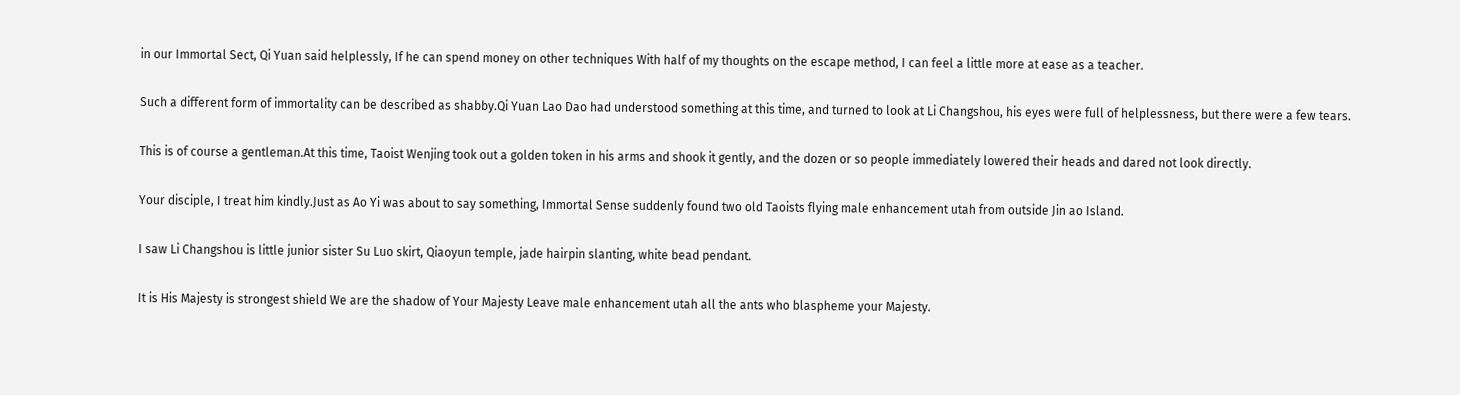in our Immortal Sect, Qi Yuan said helplessly, If he can spend money on other techniques With half of my thoughts on the escape method, I can feel a little more at ease as a teacher.

Such a different form of immortality can be described as shabby.Qi Yuan Lao Dao had understood something at this time, and turned to look at Li Changshou, his eyes were full of helplessness, but there were a few tears.

This is of course a gentleman.At this time, Taoist Wenjing took out a golden token in his arms and shook it gently, and the dozen or so people immediately lowered their heads and dared not look directly.

Your disciple, I treat him kindly.Just as Ao Yi was about to say something, Immortal Sense suddenly found two old Taoists flying male enhancement utah from outside Jin ao Island.

I saw Li Changshou is little junior sister Su Luo skirt, Qiaoyun temple, jade hairpin slanting, white bead pendant.

It is His Majesty is strongest shield We are the shadow of Your Majesty Leave male enhancement utah all the ants who blaspheme your Majesty.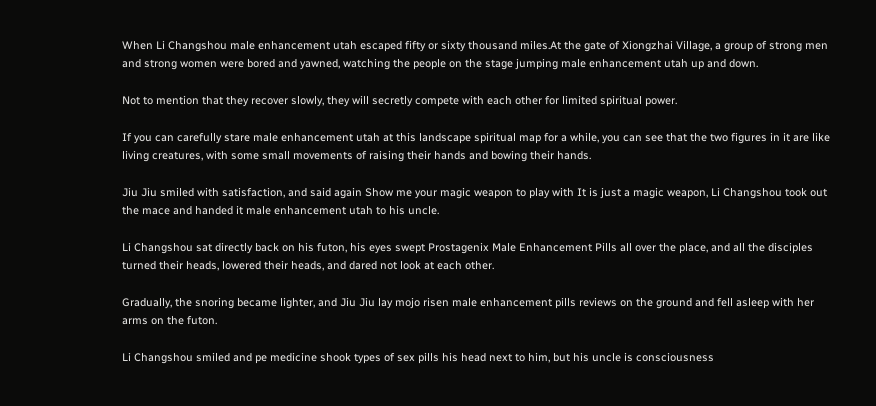When Li Changshou male enhancement utah escaped fifty or sixty thousand miles.At the gate of Xiongzhai Village, a group of strong men and strong women were bored and yawned, watching the people on the stage jumping male enhancement utah up and down.

Not to mention that they recover slowly, they will secretly compete with each other for limited spiritual power.

If you can carefully stare male enhancement utah at this landscape spiritual map for a while, you can see that the two figures in it are like living creatures, with some small movements of raising their hands and bowing their hands.

Jiu Jiu smiled with satisfaction, and said again Show me your magic weapon to play with It is just a magic weapon, Li Changshou took out the mace and handed it male enhancement utah to his uncle.

Li Changshou sat directly back on his futon, his eyes swept Prostagenix Male Enhancement Pills all over the place, and all the disciples turned their heads, lowered their heads, and dared not look at each other.

Gradually, the snoring became lighter, and Jiu Jiu lay mojo risen male enhancement pills reviews on the ground and fell asleep with her arms on the futon.

Li Changshou smiled and pe medicine shook types of sex pills his head next to him, but his uncle is consciousness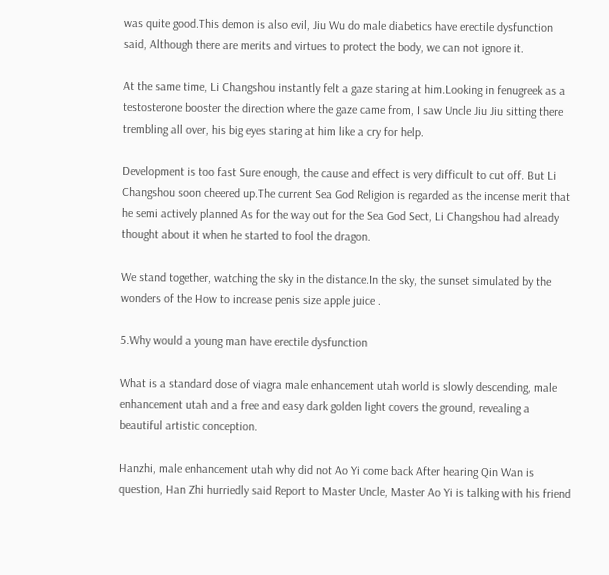was quite good.This demon is also evil, Jiu Wu do male diabetics have erectile dysfunction said, Although there are merits and virtues to protect the body, we can not ignore it.

At the same time, Li Changshou instantly felt a gaze staring at him.Looking in fenugreek as a testosterone booster the direction where the gaze came from, I saw Uncle Jiu Jiu sitting there trembling all over, his big eyes staring at him like a cry for help.

Development is too fast Sure enough, the cause and effect is very difficult to cut off. But Li Changshou soon cheered up.The current Sea God Religion is regarded as the incense merit that he semi actively planned As for the way out for the Sea God Sect, Li Changshou had already thought about it when he started to fool the dragon.

We stand together, watching the sky in the distance.In the sky, the sunset simulated by the wonders of the How to increase penis size apple juice .

5.Why would a young man have erectile dysfunction

What is a standard dose of viagra male enhancement utah world is slowly descending, male enhancement utah and a free and easy dark golden light covers the ground, revealing a beautiful artistic conception.

Hanzhi, male enhancement utah why did not Ao Yi come back After hearing Qin Wan is question, Han Zhi hurriedly said Report to Master Uncle, Master Ao Yi is talking with his friend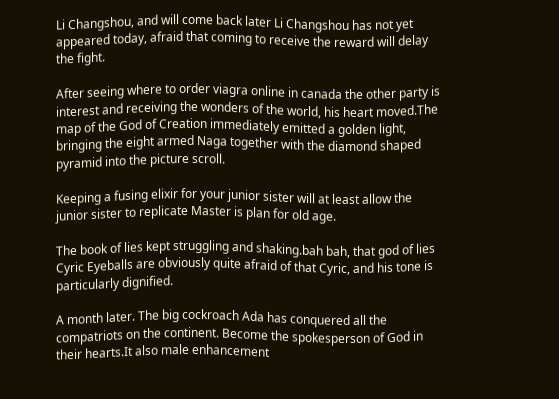Li Changshou, and will come back later Li Changshou has not yet appeared today, afraid that coming to receive the reward will delay the fight.

After seeing where to order viagra online in canada the other party is interest and receiving the wonders of the world, his heart moved.The map of the God of Creation immediately emitted a golden light, bringing the eight armed Naga together with the diamond shaped pyramid into the picture scroll.

Keeping a fusing elixir for your junior sister will at least allow the junior sister to replicate Master is plan for old age.

The book of lies kept struggling and shaking.bah bah, that god of lies Cyric Eyeballs are obviously quite afraid of that Cyric, and his tone is particularly dignified.

A month later. The big cockroach Ada has conquered all the compatriots on the continent. Become the spokesperson of God in their hearts.It also male enhancement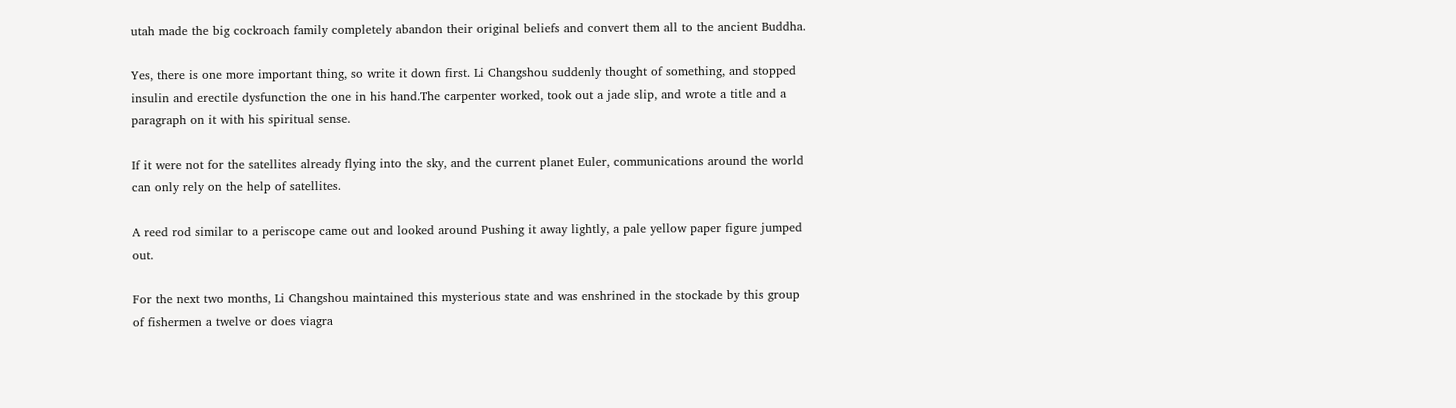utah made the big cockroach family completely abandon their original beliefs and convert them all to the ancient Buddha.

Yes, there is one more important thing, so write it down first. Li Changshou suddenly thought of something, and stopped insulin and erectile dysfunction the one in his hand.The carpenter worked, took out a jade slip, and wrote a title and a paragraph on it with his spiritual sense.

If it were not for the satellites already flying into the sky, and the current planet Euler, communications around the world can only rely on the help of satellites.

A reed rod similar to a periscope came out and looked around Pushing it away lightly, a pale yellow paper figure jumped out.

For the next two months, Li Changshou maintained this mysterious state and was enshrined in the stockade by this group of fishermen a twelve or does viagra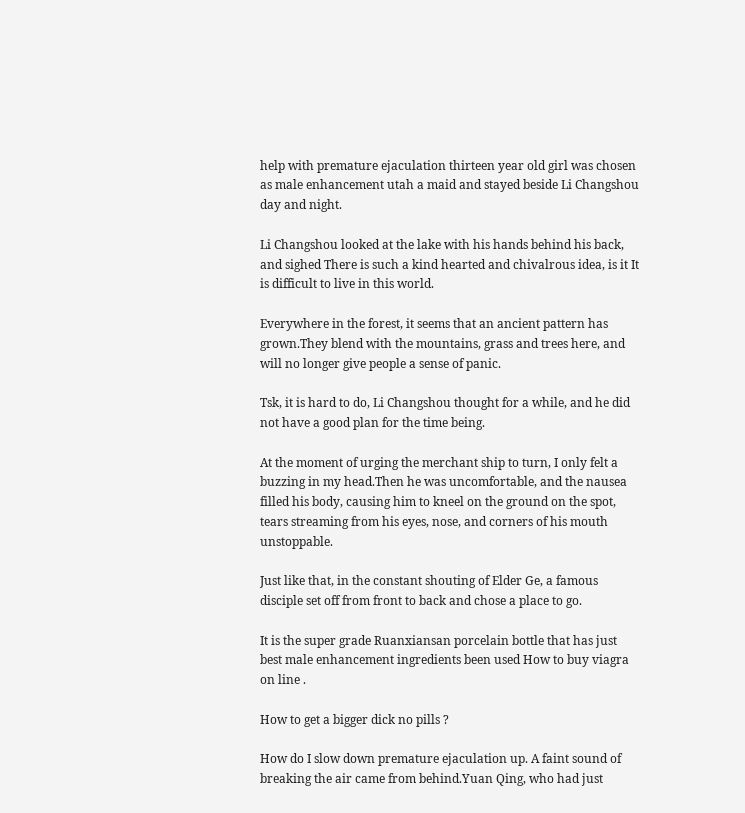help with premature ejaculation thirteen year old girl was chosen as male enhancement utah a maid and stayed beside Li Changshou day and night.

Li Changshou looked at the lake with his hands behind his back, and sighed There is such a kind hearted and chivalrous idea, is it It is difficult to live in this world.

Everywhere in the forest, it seems that an ancient pattern has grown.They blend with the mountains, grass and trees here, and will no longer give people a sense of panic.

Tsk, it is hard to do, Li Changshou thought for a while, and he did not have a good plan for the time being.

At the moment of urging the merchant ship to turn, I only felt a buzzing in my head.Then he was uncomfortable, and the nausea filled his body, causing him to kneel on the ground on the spot, tears streaming from his eyes, nose, and corners of his mouth unstoppable.

Just like that, in the constant shouting of Elder Ge, a famous disciple set off from front to back and chose a place to go.

It is the super grade Ruanxiansan porcelain bottle that has just best male enhancement ingredients been used How to buy viagra on line .

How to get a bigger dick no pills ?

How do I slow down premature ejaculation up. A faint sound of breaking the air came from behind.Yuan Qing, who had just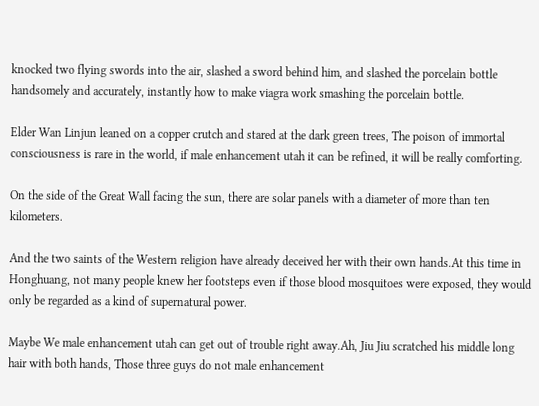knocked two flying swords into the air, slashed a sword behind him, and slashed the porcelain bottle handsomely and accurately, instantly how to make viagra work smashing the porcelain bottle.

Elder Wan Linjun leaned on a copper crutch and stared at the dark green trees, The poison of immortal consciousness is rare in the world, if male enhancement utah it can be refined, it will be really comforting.

On the side of the Great Wall facing the sun, there are solar panels with a diameter of more than ten kilometers.

And the two saints of the Western religion have already deceived her with their own hands.At this time in Honghuang, not many people knew her footsteps even if those blood mosquitoes were exposed, they would only be regarded as a kind of supernatural power.

Maybe We male enhancement utah can get out of trouble right away.Ah, Jiu Jiu scratched his middle long hair with both hands, Those three guys do not male enhancement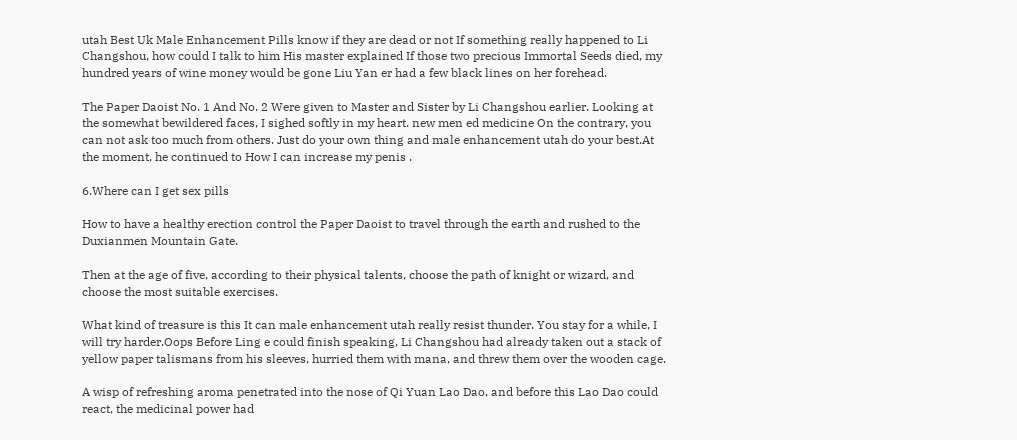utah Best Uk Male Enhancement Pills know if they are dead or not If something really happened to Li Changshou, how could I talk to him His master explained If those two precious Immortal Seeds died, my hundred years of wine money would be gone Liu Yan er had a few black lines on her forehead.

The Paper Daoist No. 1 And No. 2 Were given to Master and Sister by Li Changshou earlier. Looking at the somewhat bewildered faces, I sighed softly in my heart. new men ed medicine On the contrary, you can not ask too much from others. Just do your own thing and male enhancement utah do your best.At the moment, he continued to How I can increase my penis .

6.Where can I get sex pills

How to have a healthy erection control the Paper Daoist to travel through the earth and rushed to the Duxianmen Mountain Gate.

Then at the age of five, according to their physical talents, choose the path of knight or wizard, and choose the most suitable exercises.

What kind of treasure is this It can male enhancement utah really resist thunder. You stay for a while, I will try harder.Oops Before Ling e could finish speaking, Li Changshou had already taken out a stack of yellow paper talismans from his sleeves, hurried them with mana, and threw them over the wooden cage.

A wisp of refreshing aroma penetrated into the nose of Qi Yuan Lao Dao, and before this Lao Dao could react, the medicinal power had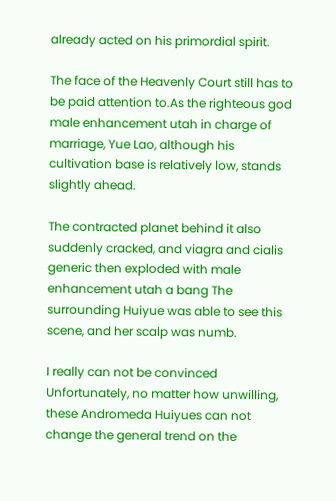already acted on his primordial spirit.

The face of the Heavenly Court still has to be paid attention to.As the righteous god male enhancement utah in charge of marriage, Yue Lao, although his cultivation base is relatively low, stands slightly ahead.

The contracted planet behind it also suddenly cracked, and viagra and cialis generic then exploded with male enhancement utah a bang The surrounding Huiyue was able to see this scene, and her scalp was numb.

I really can not be convinced Unfortunately, no matter how unwilling, these Andromeda Huiyues can not change the general trend on the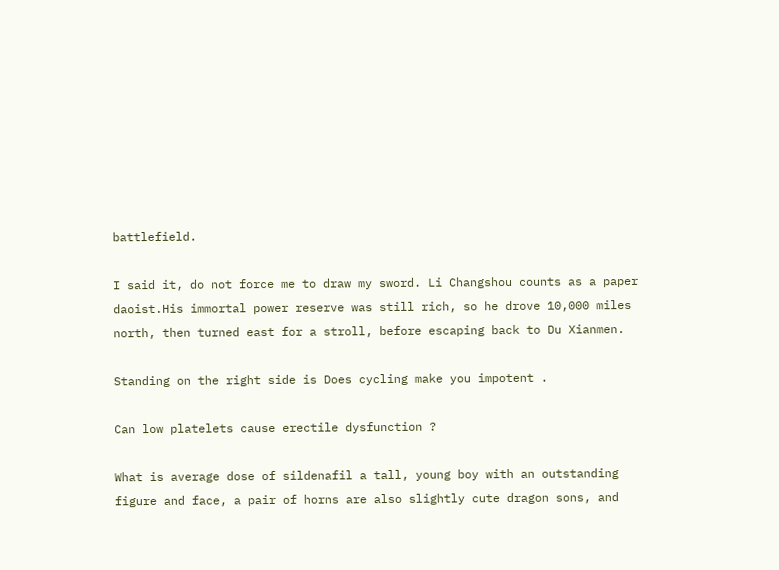battlefield.

I said it, do not force me to draw my sword. Li Changshou counts as a paper daoist.His immortal power reserve was still rich, so he drove 10,000 miles north, then turned east for a stroll, before escaping back to Du Xianmen.

Standing on the right side is Does cycling make you impotent .

Can low platelets cause erectile dysfunction ?

What is average dose of sildenafil a tall, young boy with an outstanding figure and face, a pair of horns are also slightly cute dragon sons, and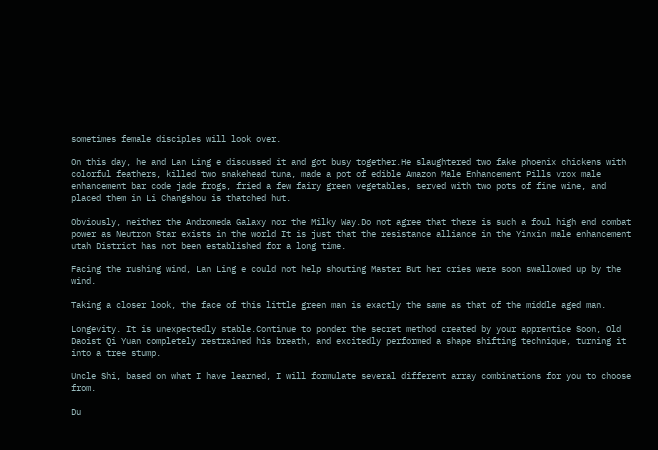sometimes female disciples will look over.

On this day, he and Lan Ling e discussed it and got busy together.He slaughtered two fake phoenix chickens with colorful feathers, killed two snakehead tuna, made a pot of edible Amazon Male Enhancement Pills vrox male enhancement bar code jade frogs, fried a few fairy green vegetables, served with two pots of fine wine, and placed them in Li Changshou is thatched hut.

Obviously, neither the Andromeda Galaxy nor the Milky Way.Do not agree that there is such a foul high end combat power as Neutron Star exists in the world It is just that the resistance alliance in the Yinxin male enhancement utah District has not been established for a long time.

Facing the rushing wind, Lan Ling e could not help shouting Master But her cries were soon swallowed up by the wind.

Taking a closer look, the face of this little green man is exactly the same as that of the middle aged man.

Longevity. It is unexpectedly stable.Continue to ponder the secret method created by your apprentice Soon, Old Daoist Qi Yuan completely restrained his breath, and excitedly performed a shape shifting technique, turning it into a tree stump.

Uncle Shi, based on what I have learned, I will formulate several different array combinations for you to choose from.

Du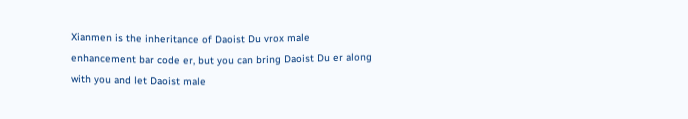Xianmen is the inheritance of Daoist Du vrox male enhancement bar code er, but you can bring Daoist Du er along with you and let Daoist male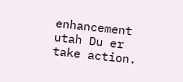enhancement utah Du er take action.